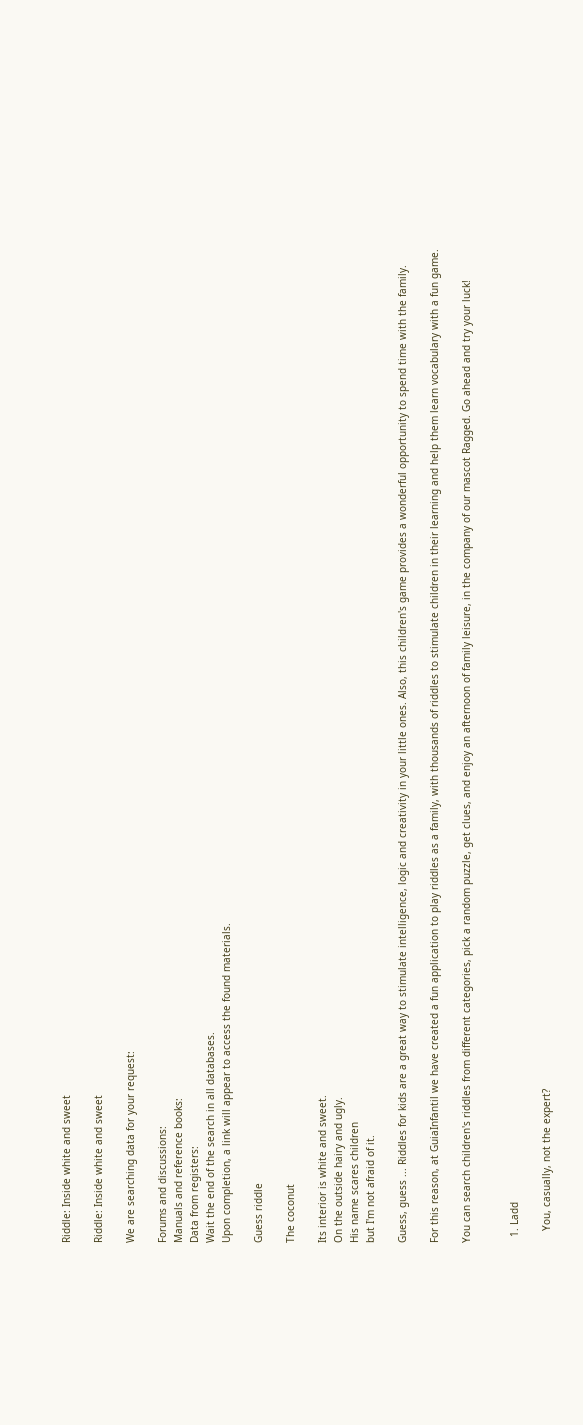Riddle: Inside white and sweet

Riddle: Inside white and sweet

We are searching data for your request:

Forums and discussions:
Manuals and reference books:
Data from registers:
Wait the end of the search in all databases.
Upon completion, a link will appear to access the found materials.

Guess riddle

The coconut

Its interior is white and sweet.
On the outside hairy and ugly.
His name scares children
but I'm not afraid of it.

Guess, guess ... Riddles for kids are a great way to stimulate intelligence, logic and creativity in your little ones. Also, this children's game provides a wonderful opportunity to spend time with the family.

For this reason, at GuiaInfantil we have created a fun application to play riddles as a family, with thousands of riddles to stimulate children in their learning and help them learn vocabulary with a fun game.

You can search children's riddles from different categories, pick a random puzzle, get clues, and enjoy an afternoon of family leisure, in the company of our mascot Ragged. Go ahead and try your luck!


  1. Ladd

    You, casually, not the expert?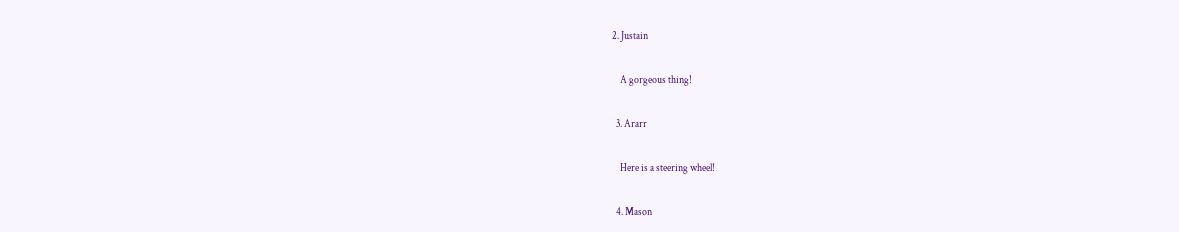2. Justain

    A gorgeous thing!

  3. Ararr

    Here is a steering wheel!

  4. Mason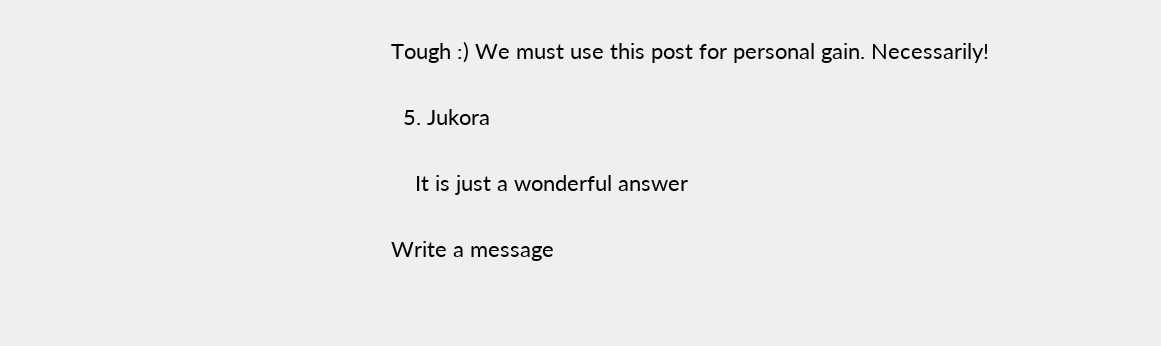Tough :) We must use this post for personal gain. Necessarily!

  5. Jukora

    It is just a wonderful answer

Write a message